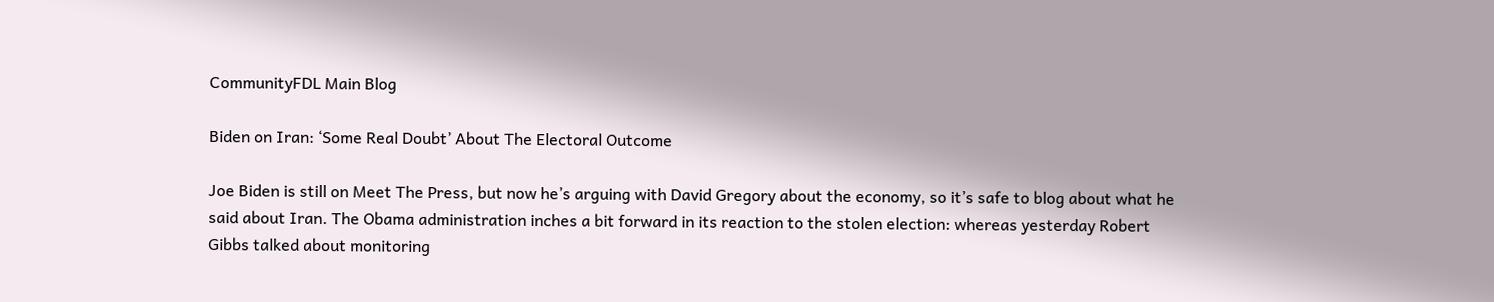CommunityFDL Main Blog

Biden on Iran: ‘Some Real Doubt’ About The Electoral Outcome

Joe Biden is still on Meet The Press, but now he’s arguing with David Gregory about the economy, so it’s safe to blog about what he said about Iran. The Obama administration inches a bit forward in its reaction to the stolen election: whereas yesterday Robert Gibbs talked about monitoring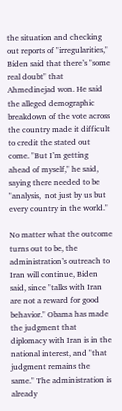the situation and checking out reports of "irregularities," Biden said that there’s "some real doubt" that Ahmedinejad won. He said the alleged demographic breakdown of the vote across the country made it difficult to credit the stated out come. "But I’m getting ahead of myself," he said, saying there needed to be "analysis,  not just by us but every country in the world."

No matter what the outcome turns out to be, the administration’s outreach to Iran will continue, Biden said, since "talks with Iran are not a reward for good behavior." Obama has made the judgment that diplomacy with Iran is in the national interest, and "that judgment remains the same." The administration is already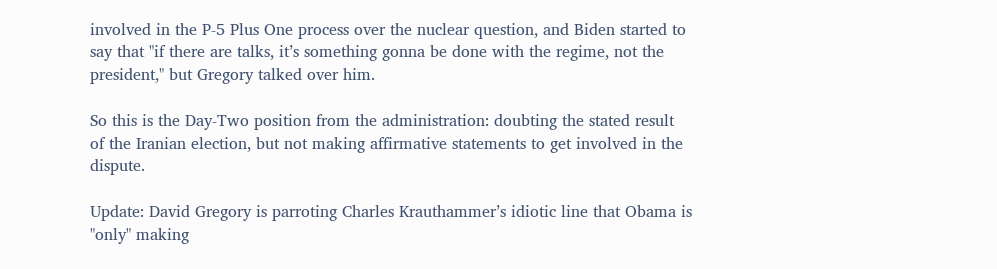involved in the P-5 Plus One process over the nuclear question, and Biden started to say that "if there are talks, it’s something gonna be done with the regime, not the president," but Gregory talked over him.

So this is the Day-Two position from the administration: doubting the stated result of the Iranian election, but not making affirmative statements to get involved in the dispute.

Update: David Gregory is parroting Charles Krauthammer’s idiotic line that Obama is "only" making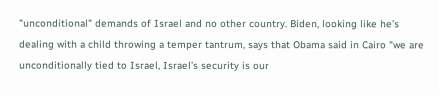"unconditional" demands of Israel and no other country. Biden, looking like he’s dealing with a child throwing a temper tantrum, says that Obama said in Cairo "we are unconditionally tied to Israel, Israel’s security is our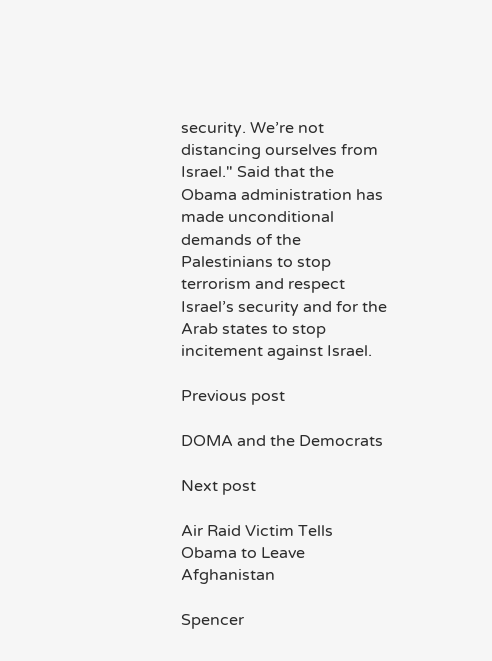security. We’re not distancing ourselves from Israel." Said that the Obama administration has made unconditional demands of the Palestinians to stop terrorism and respect Israel’s security and for the Arab states to stop incitement against Israel.

Previous post

DOMA and the Democrats

Next post

Air Raid Victim Tells Obama to Leave Afghanistan

Spencer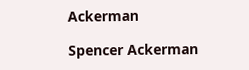Ackerman

Spencer Ackerman